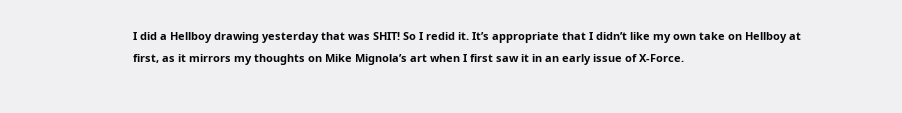I did a Hellboy drawing yesterday that was SHIT! So I redid it. It’s appropriate that I didn’t like my own take on Hellboy at first, as it mirrors my thoughts on Mike Mignola’s art when I first saw it in an early issue of X-Force.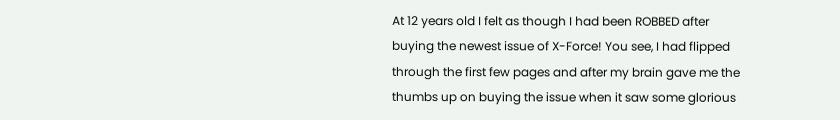At 12 years old I felt as though I had been ROBBED after buying the newest issue of X-Force! You see, I had flipped through the first few pages and after my brain gave me the thumbs up on buying the issue when it saw some glorious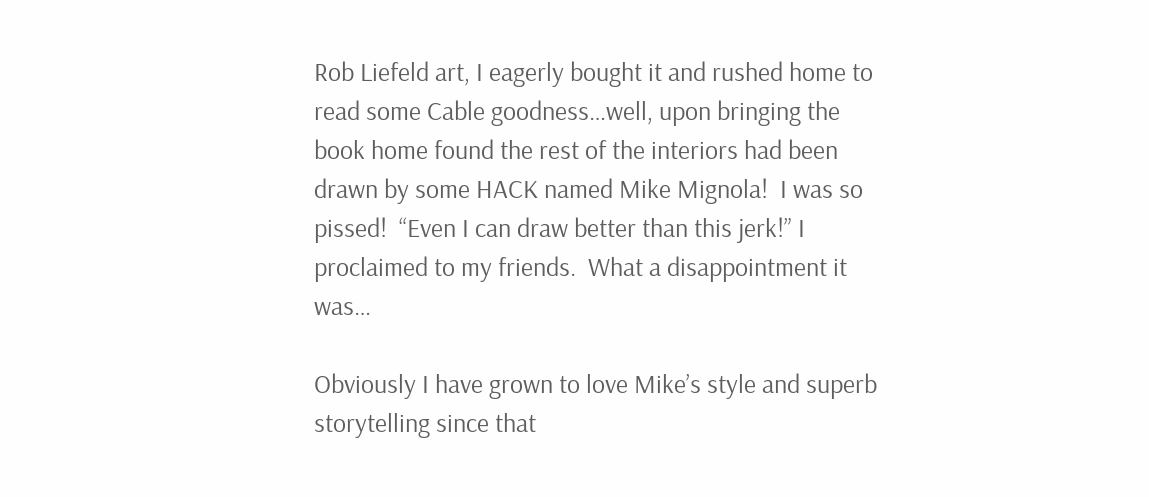Rob Liefeld art, I eagerly bought it and rushed home to read some Cable goodness…well, upon bringing the book home found the rest of the interiors had been drawn by some HACK named Mike Mignola!  I was so pissed!  “Even I can draw better than this jerk!” I proclaimed to my friends.  What a disappointment it was…

Obviously I have grown to love Mike’s style and superb storytelling since that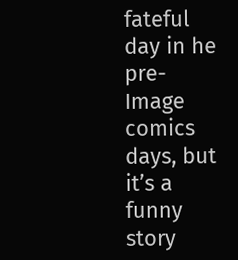fateful day in he pre-Image comics days, but it’s a funny story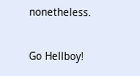nonetheless.

Go Hellboy!